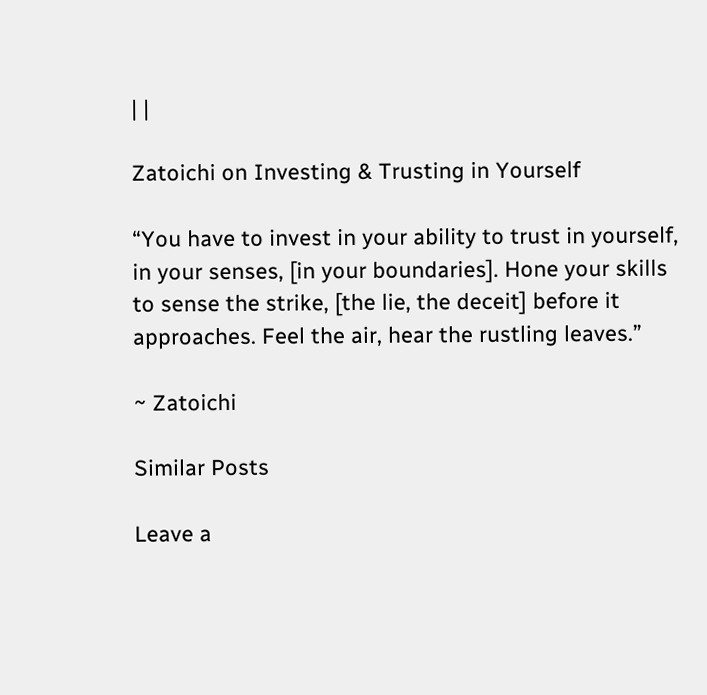| |

Zatoichi on Investing & Trusting in Yourself

“You have to invest in your ability to trust in yourself, in your senses, [in your boundaries]. Hone your skills to sense the strike, [the lie, the deceit] before it approaches. Feel the air, hear the rustling leaves.”

~ Zatoichi

Similar Posts

Leave a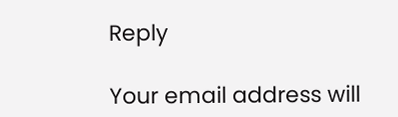Reply

Your email address will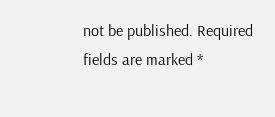not be published. Required fields are marked *